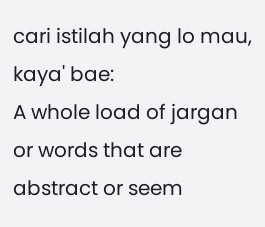cari istilah yang lo mau, kaya' bae:
A whole load of jargan or words that are abstract or seem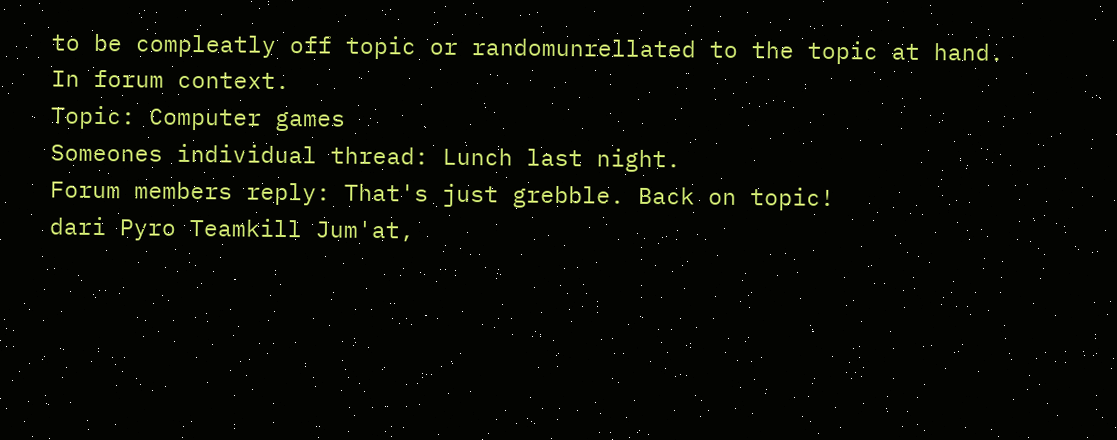to be compleatly off topic or randomunrellated to the topic at hand.
In forum context.
Topic: Computer games
Someones individual thread: Lunch last night.
Forum members reply: That's just grebble. Back on topic!
dari Pyro Teamkill Jum'at,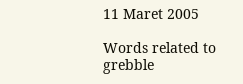11 Maret 2005

Words related to grebble